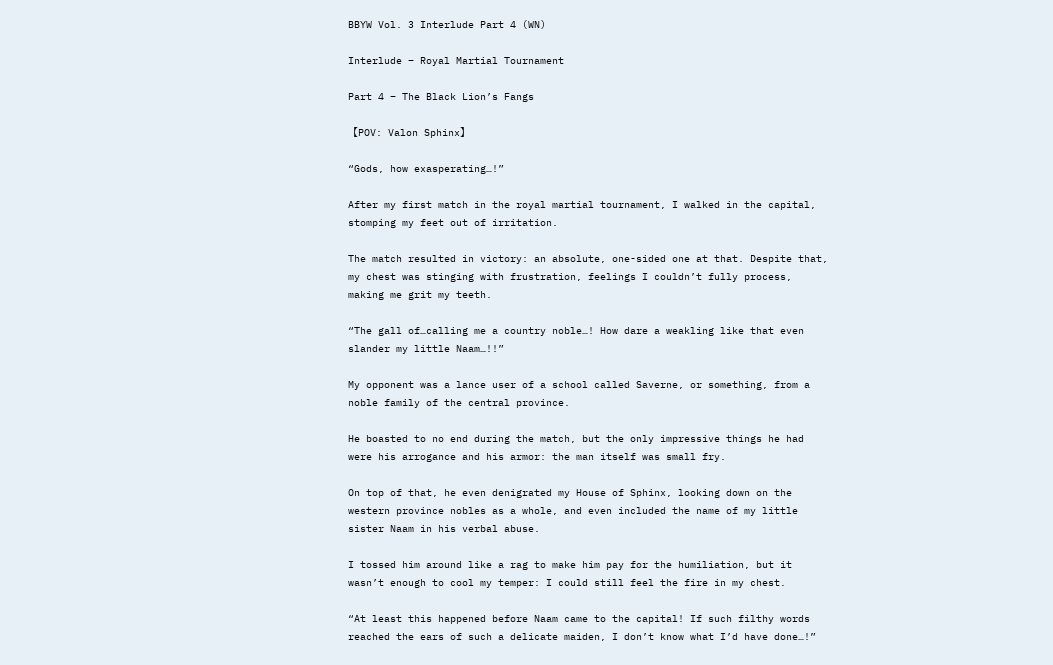BBYW Vol. 3 Interlude Part 4 (WN)

Interlude – Royal Martial Tournament

Part 4 – The Black Lion’s Fangs

【POV: Valon Sphinx】

“Gods, how exasperating…!”

After my first match in the royal martial tournament, I walked in the capital, stomping my feet out of irritation.

The match resulted in victory: an absolute, one-sided one at that. Despite that, my chest was stinging with frustration, feelings I couldn’t fully process, making me grit my teeth.

“The gall of…calling me a country noble…! How dare a weakling like that even slander my little Naam…!!”

My opponent was a lance user of a school called Saverne, or something, from a noble family of the central province.

He boasted to no end during the match, but the only impressive things he had were his arrogance and his armor: the man itself was small fry.

On top of that, he even denigrated my House of Sphinx, looking down on the western province nobles as a whole, and even included the name of my little sister Naam in his verbal abuse.

I tossed him around like a rag to make him pay for the humiliation, but it wasn’t enough to cool my temper: I could still feel the fire in my chest.

“At least this happened before Naam came to the capital! If such filthy words reached the ears of such a delicate maiden, I don’t know what I’d have done…!”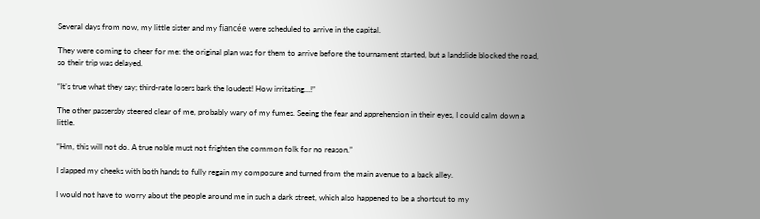Several days from now, my little sister and my fiancée were scheduled to arrive in the capital.

They were coming to cheer for me: the original plan was for them to arrive before the tournament started, but a landslide blocked the road, so their trip was delayed.

“It’s true what they say; third-rate losers bark the loudest! How irritating…!”

The other passersby steered clear of me, probably wary of my fumes. Seeing the fear and apprehension in their eyes, I could calm down a little.

“Hm, this will not do. A true noble must not frighten the common folk for no reason.”

I slapped my cheeks with both hands to fully regain my composure and turned from the main avenue to a back alley.

I would not have to worry about the people around me in such a dark street, which also happened to be a shortcut to my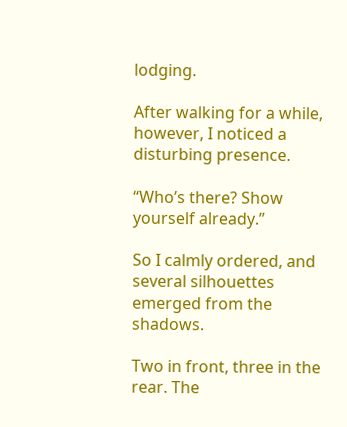lodging.

After walking for a while, however, I noticed a disturbing presence.

“Who’s there? Show yourself already.”

So I calmly ordered, and several silhouettes emerged from the shadows.

Two in front, three in the rear. The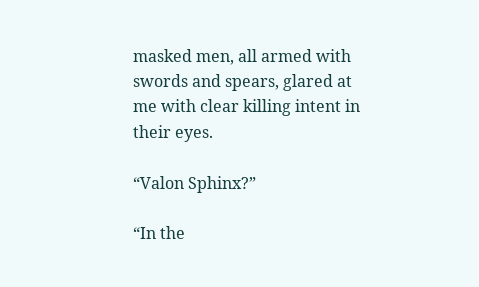masked men, all armed with swords and spears, glared at me with clear killing intent in their eyes.

“Valon Sphinx?”

“In the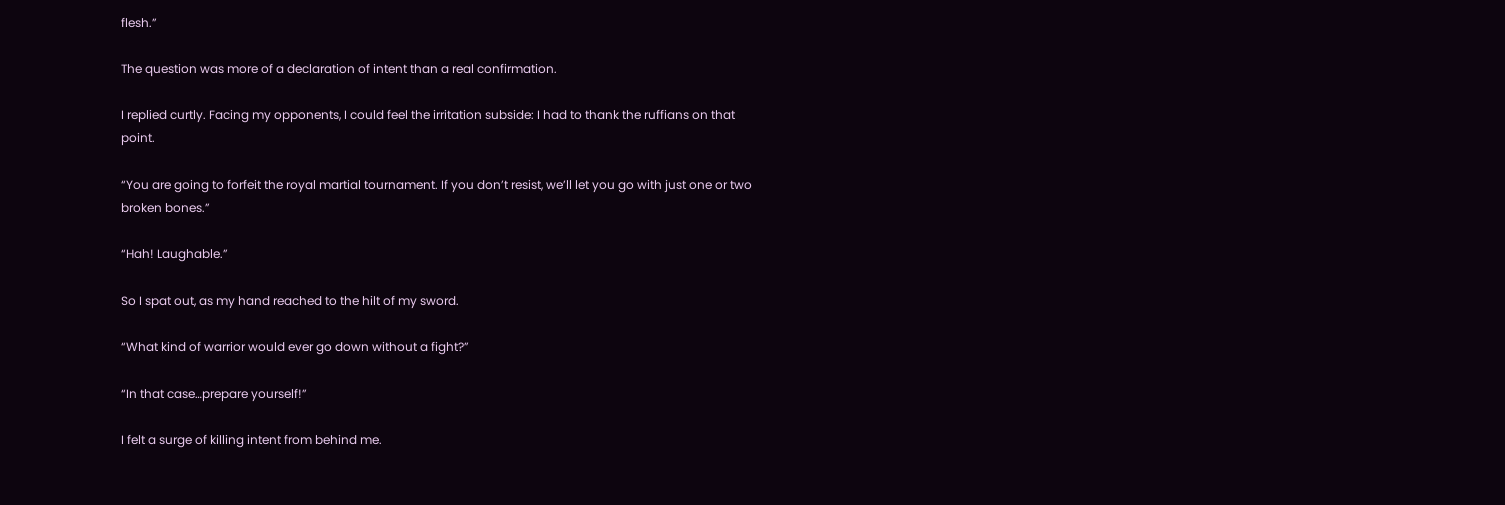flesh.”

The question was more of a declaration of intent than a real confirmation.

I replied curtly. Facing my opponents, I could feel the irritation subside: I had to thank the ruffians on that point.

“You are going to forfeit the royal martial tournament. If you don’t resist, we’ll let you go with just one or two broken bones.”

“Hah! Laughable.”

So I spat out, as my hand reached to the hilt of my sword.

“What kind of warrior would ever go down without a fight?”

“In that case…prepare yourself!”

I felt a surge of killing intent from behind me.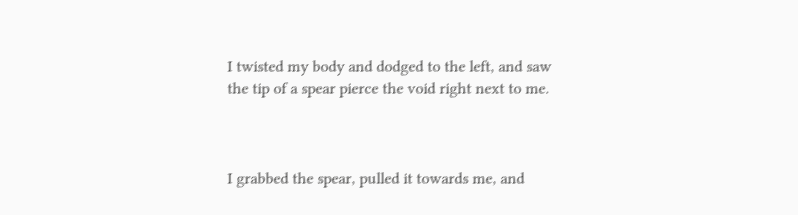I twisted my body and dodged to the left, and saw the tip of a spear pierce the void right next to me.



I grabbed the spear, pulled it towards me, and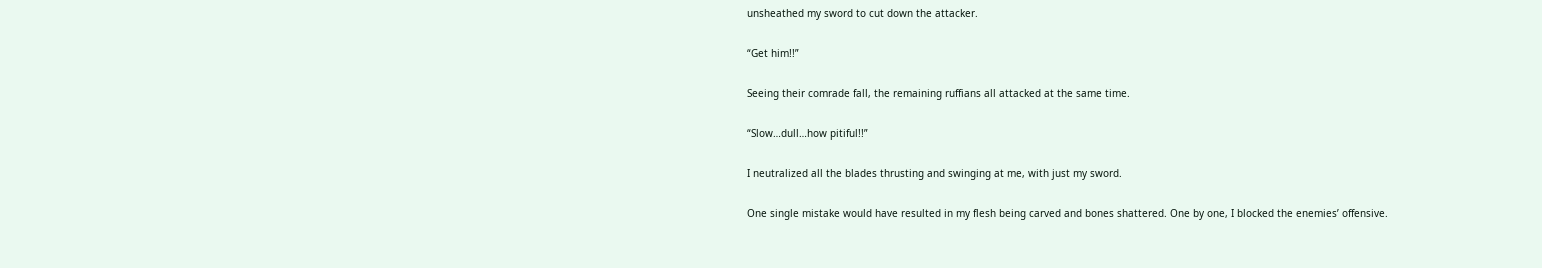unsheathed my sword to cut down the attacker.

“Get him!!”

Seeing their comrade fall, the remaining ruffians all attacked at the same time.

“Slow…dull…how pitiful!!”

I neutralized all the blades thrusting and swinging at me, with just my sword.

One single mistake would have resulted in my flesh being carved and bones shattered. One by one, I blocked the enemies’ offensive.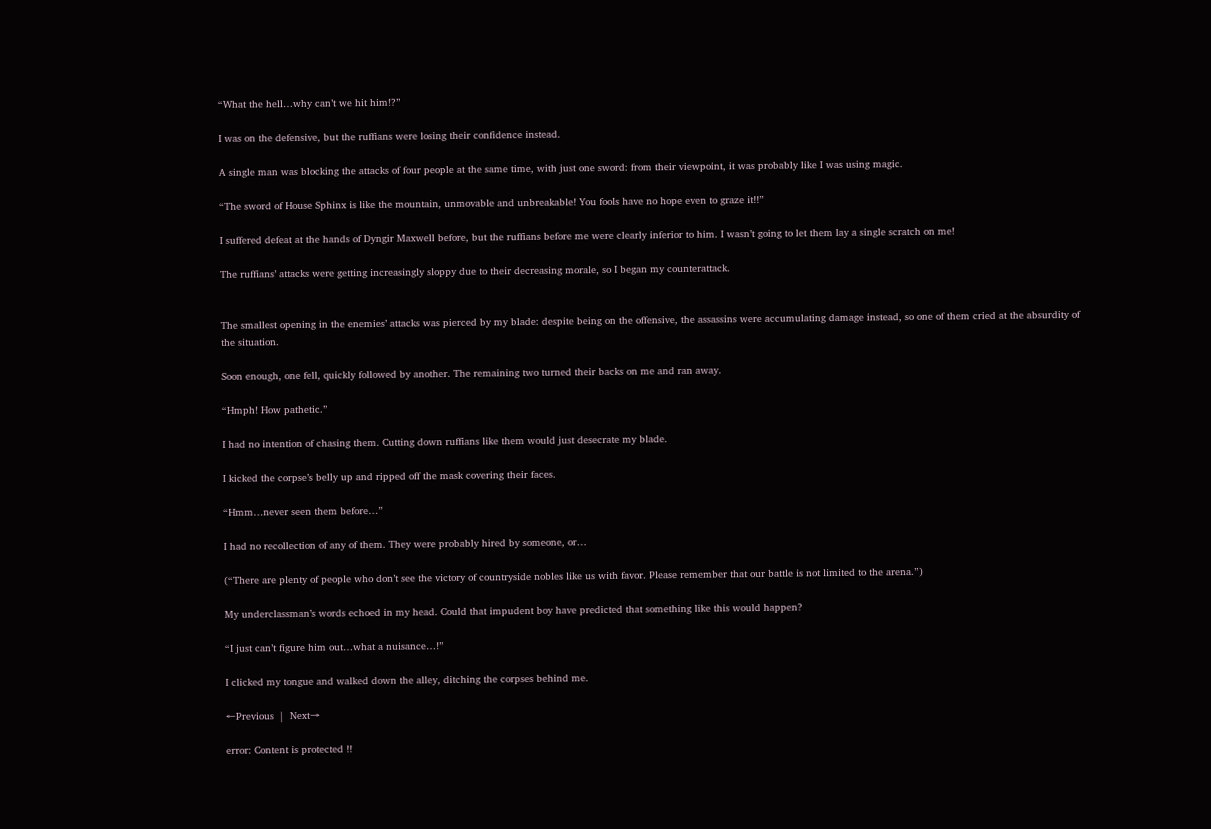“What the hell…why can’t we hit him!?”

I was on the defensive, but the ruffians were losing their confidence instead.

A single man was blocking the attacks of four people at the same time, with just one sword: from their viewpoint, it was probably like I was using magic.

“The sword of House Sphinx is like the mountain, unmovable and unbreakable! You fools have no hope even to graze it!!”

I suffered defeat at the hands of Dyngir Maxwell before, but the ruffians before me were clearly inferior to him. I wasn’t going to let them lay a single scratch on me!

The ruffians’ attacks were getting increasingly sloppy due to their decreasing morale, so I began my counterattack.


The smallest opening in the enemies’ attacks was pierced by my blade: despite being on the offensive, the assassins were accumulating damage instead, so one of them cried at the absurdity of the situation.

Soon enough, one fell, quickly followed by another. The remaining two turned their backs on me and ran away.

“Hmph! How pathetic.”

I had no intention of chasing them. Cutting down ruffians like them would just desecrate my blade.

I kicked the corpse’s belly up and ripped off the mask covering their faces.

“Hmm…never seen them before…”

I had no recollection of any of them. They were probably hired by someone, or…

(“There are plenty of people who don’t see the victory of countryside nobles like us with favor. Please remember that our battle is not limited to the arena.”)

My underclassman’s words echoed in my head. Could that impudent boy have predicted that something like this would happen?

“I just can’t figure him out…what a nuisance…!”

I clicked my tongue and walked down the alley, ditching the corpses behind me.

←Previous  |  Next→

error: Content is protected !!